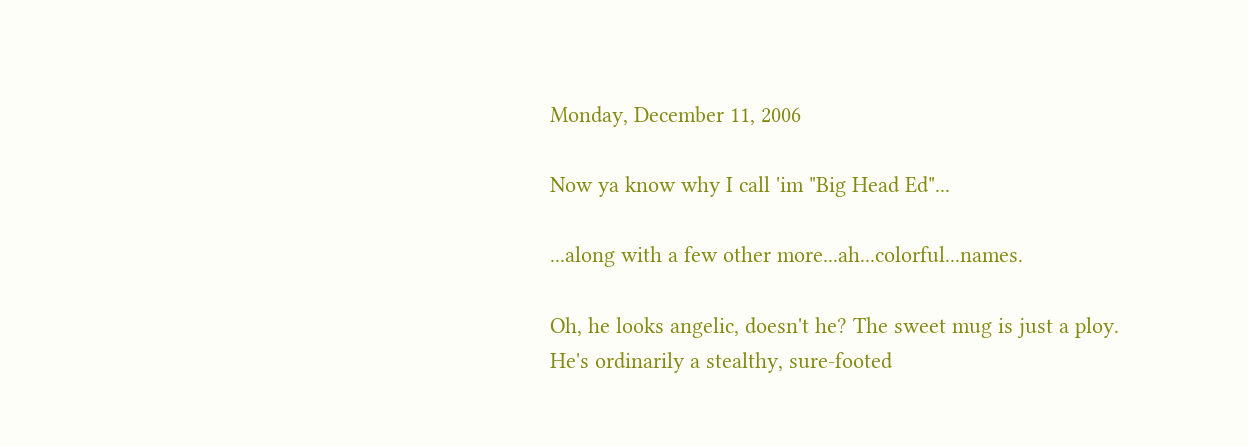Monday, December 11, 2006

Now ya know why I call 'im "Big Head Ed"...

...along with a few other more...ah...colorful...names.

Oh, he looks angelic, doesn't he? The sweet mug is just a ploy. He's ordinarily a stealthy, sure-footed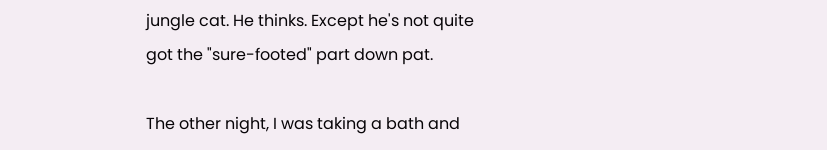jungle cat. He thinks. Except he's not quite got the "sure-footed" part down pat.

The other night, I was taking a bath and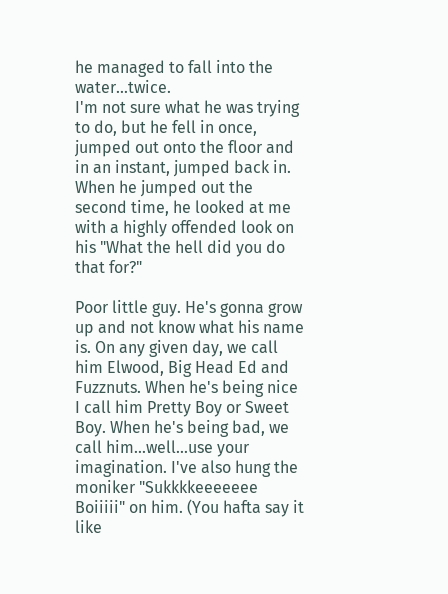he managed to fall into the water...twice.
I'm not sure what he was trying to do, but he fell in once, jumped out onto the floor and in an instant, jumped back in. When he jumped out the second time, he looked at me with a highly offended look on his "What the hell did you do that for?"

Poor little guy. He's gonna grow up and not know what his name is. On any given day, we call him Elwood, Big Head Ed and Fuzznuts. When he's being nice I call him Pretty Boy or Sweet Boy. When he's being bad, we call him...well...use your imagination. I've also hung the moniker "Sukkkkeeeeeee Boiiiii" on him. (You hafta say it like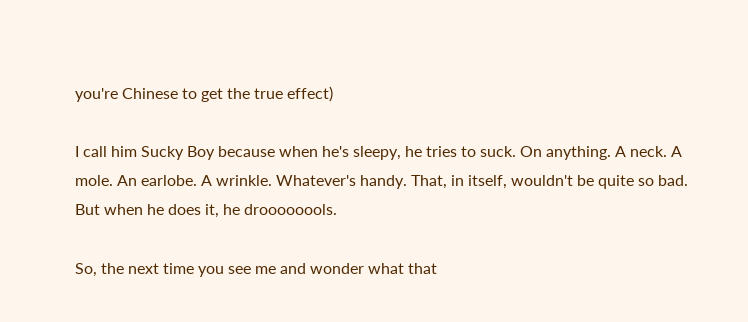you're Chinese to get the true effect)

I call him Sucky Boy because when he's sleepy, he tries to suck. On anything. A neck. A mole. An earlobe. A wrinkle. Whatever's handy. That, in itself, wouldn't be quite so bad. But when he does it, he droooooools.

So, the next time you see me and wonder what that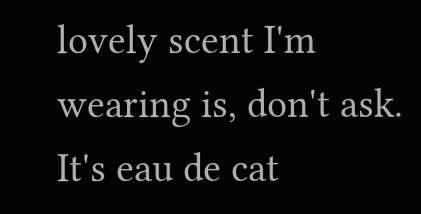lovely scent I'm wearing is, don't ask. It's eau de cat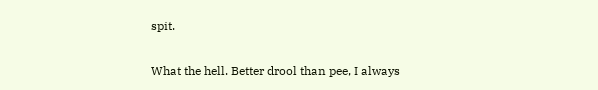spit.

What the hell. Better drool than pee, I always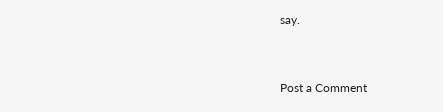say.


Post a Comment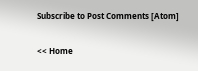Subscribe to Post Comments [Atom]

<< Home